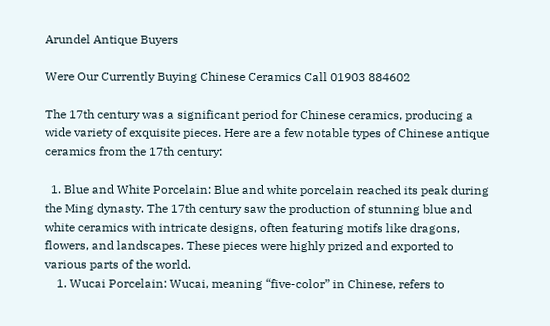Arundel Antique Buyers

Were Our Currently Buying Chinese Ceramics Call 01903 884602

The 17th century was a significant period for Chinese ceramics, producing a wide variety of exquisite pieces. Here are a few notable types of Chinese antique ceramics from the 17th century:

  1. Blue and White Porcelain: Blue and white porcelain reached its peak during the Ming dynasty. The 17th century saw the production of stunning blue and white ceramics with intricate designs, often featuring motifs like dragons, flowers, and landscapes. These pieces were highly prized and exported to various parts of the world.
    1. Wucai Porcelain: Wucai, meaning “five-color” in Chinese, refers to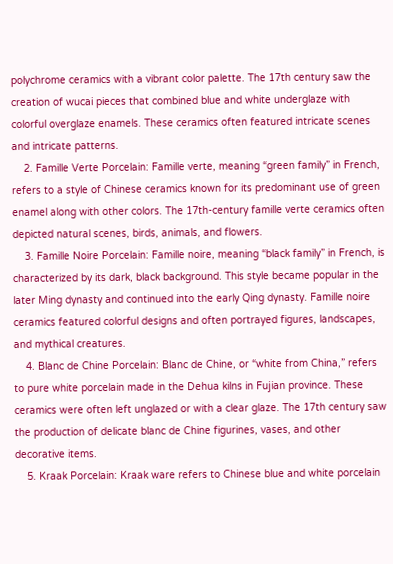polychrome ceramics with a vibrant color palette. The 17th century saw the creation of wucai pieces that combined blue and white underglaze with colorful overglaze enamels. These ceramics often featured intricate scenes and intricate patterns.
    2. Famille Verte Porcelain: Famille verte, meaning “green family” in French, refers to a style of Chinese ceramics known for its predominant use of green enamel along with other colors. The 17th-century famille verte ceramics often depicted natural scenes, birds, animals, and flowers.
    3. Famille Noire Porcelain: Famille noire, meaning “black family” in French, is characterized by its dark, black background. This style became popular in the later Ming dynasty and continued into the early Qing dynasty. Famille noire ceramics featured colorful designs and often portrayed figures, landscapes, and mythical creatures.
    4. Blanc de Chine Porcelain: Blanc de Chine, or “white from China,” refers to pure white porcelain made in the Dehua kilns in Fujian province. These ceramics were often left unglazed or with a clear glaze. The 17th century saw the production of delicate blanc de Chine figurines, vases, and other decorative items.
    5. Kraak Porcelain: Kraak ware refers to Chinese blue and white porcelain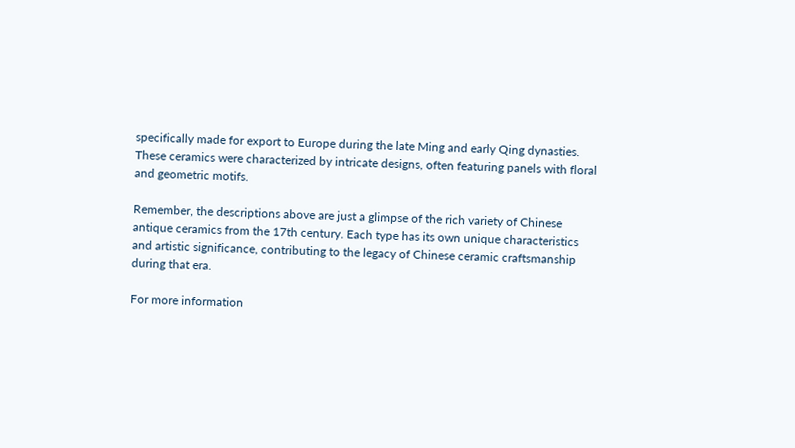specifically made for export to Europe during the late Ming and early Qing dynasties. These ceramics were characterized by intricate designs, often featuring panels with floral and geometric motifs.

Remember, the descriptions above are just a glimpse of the rich variety of Chinese antique ceramics from the 17th century. Each type has its own unique characteristics and artistic significance, contributing to the legacy of Chinese ceramic craftsmanship during that era.

For more information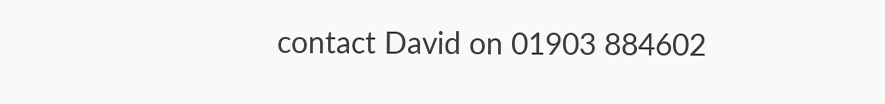contact David on 01903 884602